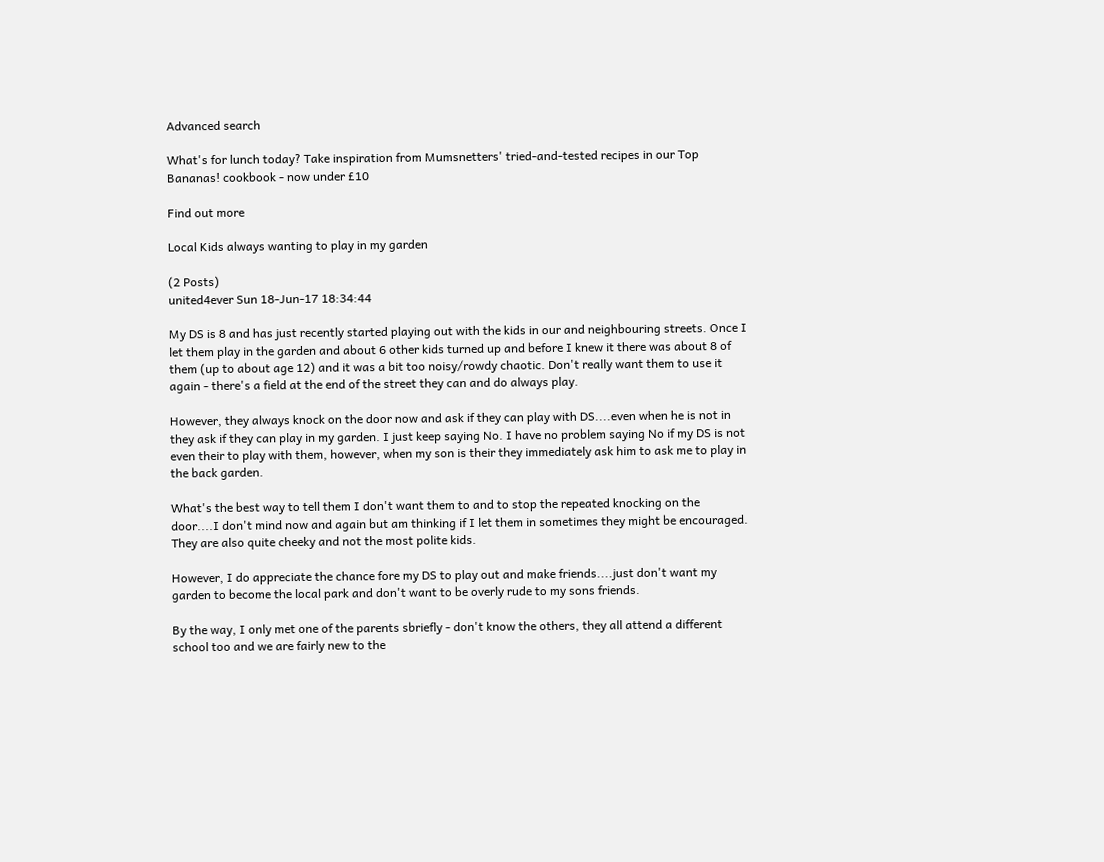Advanced search

What's for lunch today? Take inspiration from Mumsnetters' tried-and-tested recipes in our Top Bananas! cookbook - now under £10

Find out more

Local Kids always wanting to play in my garden

(2 Posts)
united4ever Sun 18-Jun-17 18:34:44

My DS is 8 and has just recently started playing out with the kids in our and neighbouring streets. Once I let them play in the garden and about 6 other kids turned up and before I knew it there was about 8 of them (up to about age 12) and it was a bit too noisy/rowdy chaotic. Don't really want them to use it again - there's a field at the end of the street they can and do always play.

However, they always knock on the door now and ask if they can play with DS....even when he is not in they ask if they can play in my garden. I just keep saying No. I have no problem saying No if my DS is not even their to play with them, however, when my son is their they immediately ask him to ask me to play in the back garden.

What's the best way to tell them I don't want them to and to stop the repeated knocking on the door....I don't mind now and again but am thinking if I let them in sometimes they might be encouraged. They are also quite cheeky and not the most polite kids.

However, I do appreciate the chance fore my DS to play out and make friends....just don't want my garden to become the local park and don't want to be overly rude to my sons friends.

By the way, I only met one of the parents sbriefly - don't know the others, they all attend a different school too and we are fairly new to the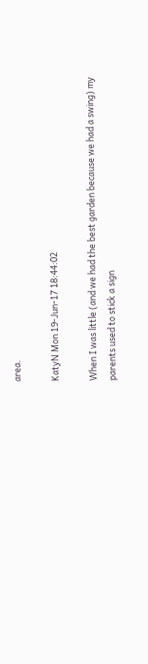area.

KatyN Mon 19-Jun-17 18:44:02

When I was little (and we had the best garden because we had a swing) my parents used to stick a sign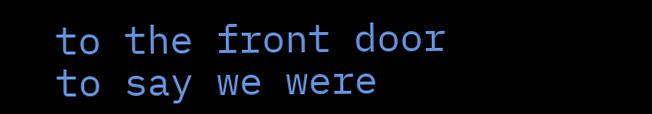to the front door to say we were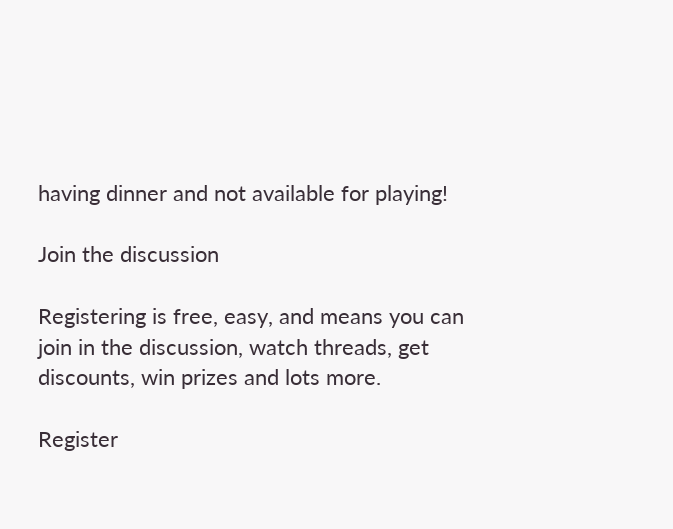having dinner and not available for playing!

Join the discussion

Registering is free, easy, and means you can join in the discussion, watch threads, get discounts, win prizes and lots more.

Register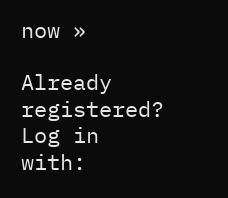now »

Already registered? Log in with: